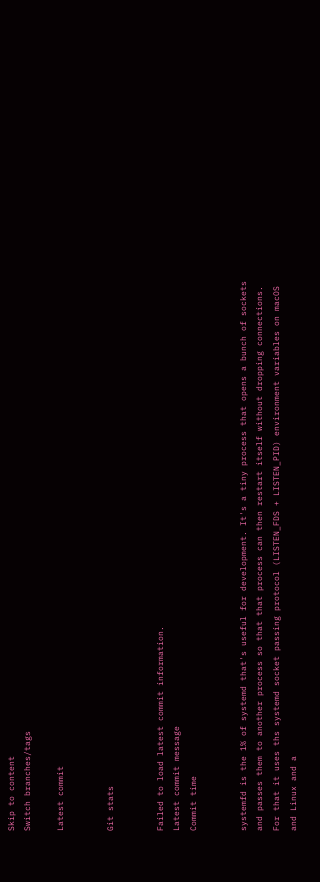Skip to content
Switch branches/tags

Latest commit


Git stats


Failed to load latest commit information.
Latest commit message
Commit time


systemfd is the 1% of systemd that's useful for development. It's a tiny process that opens a bunch of sockets and passes them to another process so that that process can then restart itself without dropping connections. For that it uses ths systemd socket passing protocol (LISTEN_FDS + LISTEN_PID) environment variables on macOS and Linux and a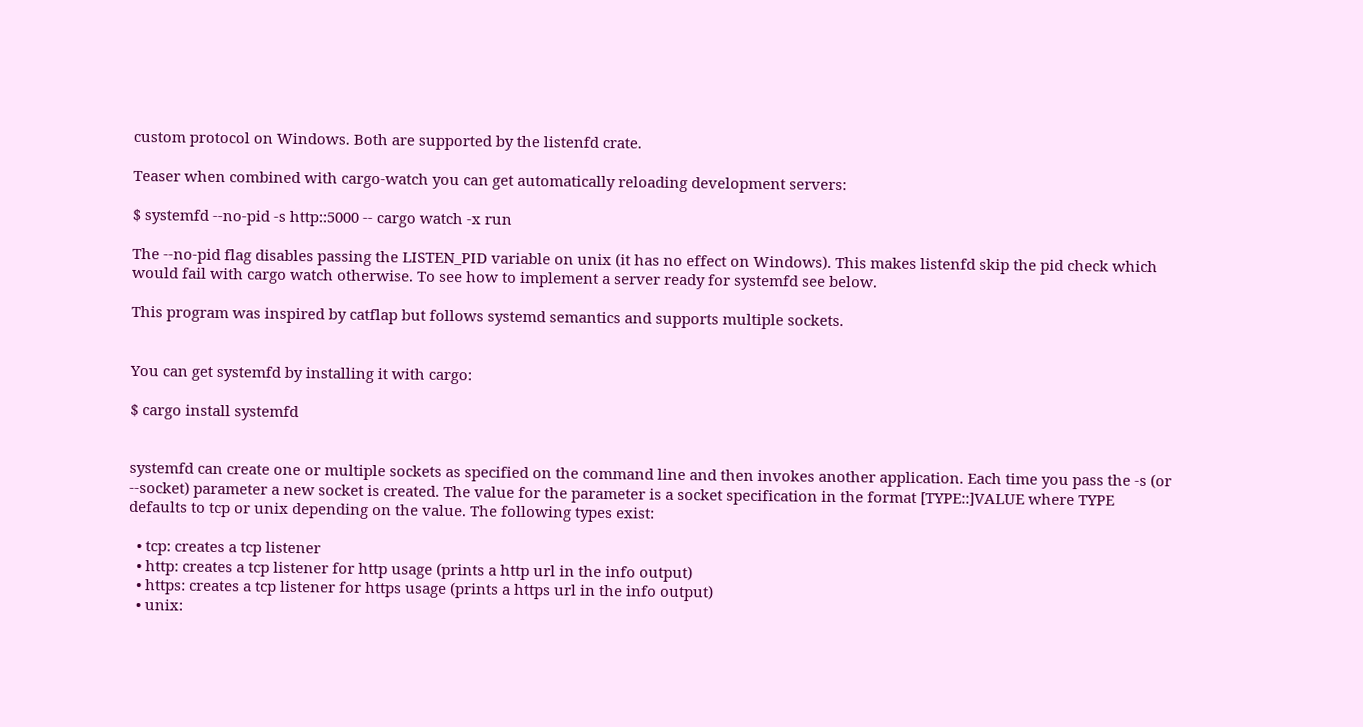custom protocol on Windows. Both are supported by the listenfd crate.

Teaser when combined with cargo-watch you can get automatically reloading development servers:

$ systemfd --no-pid -s http::5000 -- cargo watch -x run

The --no-pid flag disables passing the LISTEN_PID variable on unix (it has no effect on Windows). This makes listenfd skip the pid check which would fail with cargo watch otherwise. To see how to implement a server ready for systemfd see below.

This program was inspired by catflap but follows systemd semantics and supports multiple sockets.


You can get systemfd by installing it with cargo:

$ cargo install systemfd


systemfd can create one or multiple sockets as specified on the command line and then invokes another application. Each time you pass the -s (or --socket) parameter a new socket is created. The value for the parameter is a socket specification in the format [TYPE::]VALUE where TYPE defaults to tcp or unix depending on the value. The following types exist:

  • tcp: creates a tcp listener
  • http: creates a tcp listener for http usage (prints a http url in the info output)
  • https: creates a tcp listener for https usage (prints a https url in the info output)
  • unix: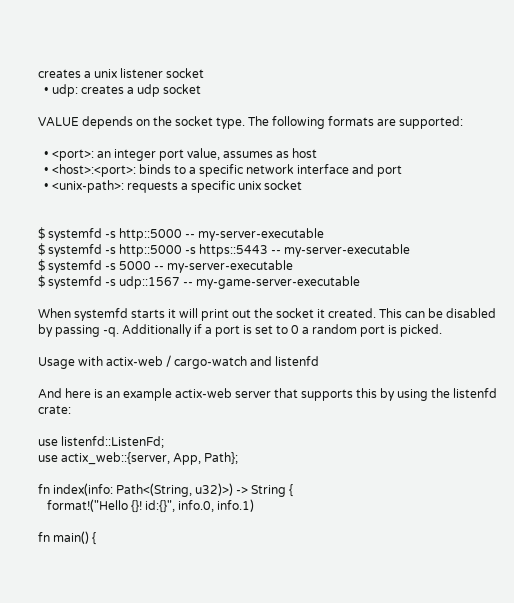creates a unix listener socket
  • udp: creates a udp socket

VALUE depends on the socket type. The following formats are supported:

  • <port>: an integer port value, assumes as host
  • <host>:<port>: binds to a specific network interface and port
  • <unix-path>: requests a specific unix socket


$ systemfd -s http::5000 -- my-server-executable
$ systemfd -s http::5000 -s https::5443 -- my-server-executable
$ systemfd -s 5000 -- my-server-executable
$ systemfd -s udp::1567 -- my-game-server-executable

When systemfd starts it will print out the socket it created. This can be disabled by passing -q. Additionally if a port is set to 0 a random port is picked.

Usage with actix-web / cargo-watch and listenfd

And here is an example actix-web server that supports this by using the listenfd crate:

use listenfd::ListenFd;
use actix_web::{server, App, Path};

fn index(info: Path<(String, u32)>) -> String {
   format!("Hello {}! id:{}", info.0, info.1)

fn main() {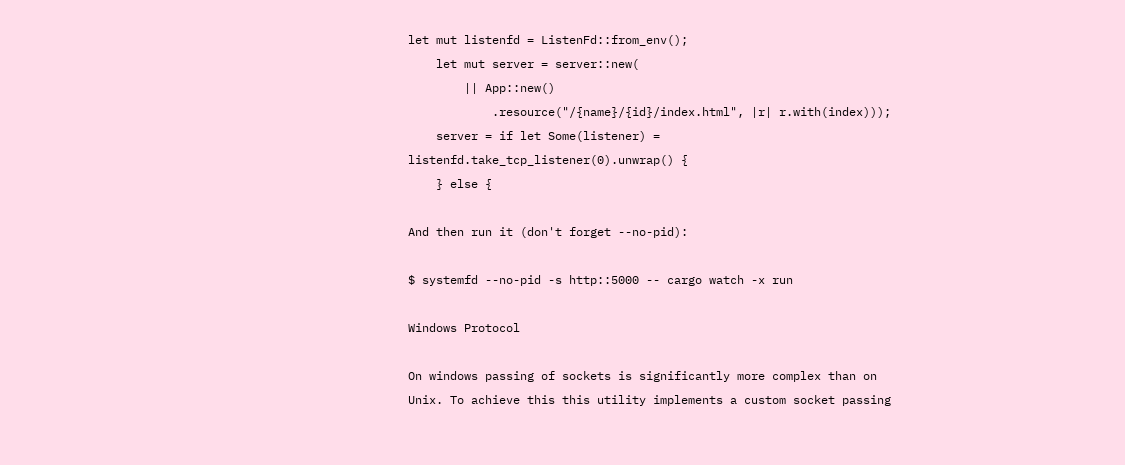let mut listenfd = ListenFd::from_env();
    let mut server = server::new(
        || App::new()
            .resource("/{name}/{id}/index.html", |r| r.with(index)));
    server = if let Some(listener) = listenfd.take_tcp_listener(0).unwrap() {
    } else {

And then run it (don't forget --no-pid):

$ systemfd --no-pid -s http::5000 -- cargo watch -x run

Windows Protocol

On windows passing of sockets is significantly more complex than on Unix. To achieve this this utility implements a custom socket passing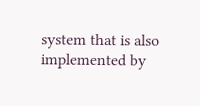system that is also implemented by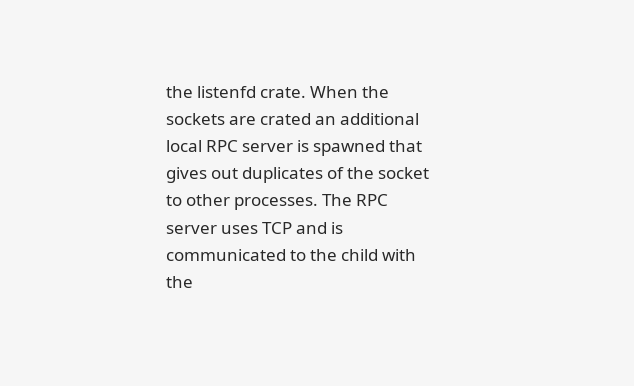the listenfd crate. When the sockets are crated an additional local RPC server is spawned that gives out duplicates of the socket to other processes. The RPC server uses TCP and is communicated to the child with the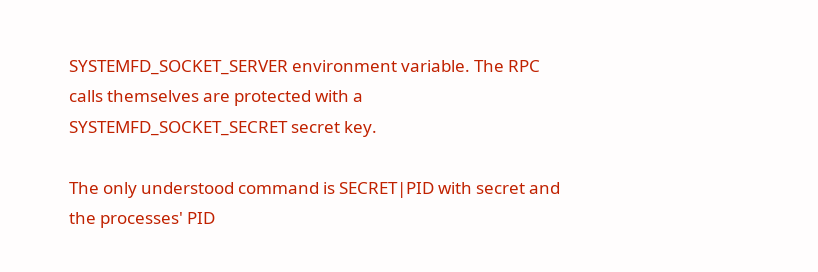SYSTEMFD_SOCKET_SERVER environment variable. The RPC calls themselves are protected with a SYSTEMFD_SOCKET_SECRET secret key.

The only understood command is SECRET|PID with secret and the processes' PID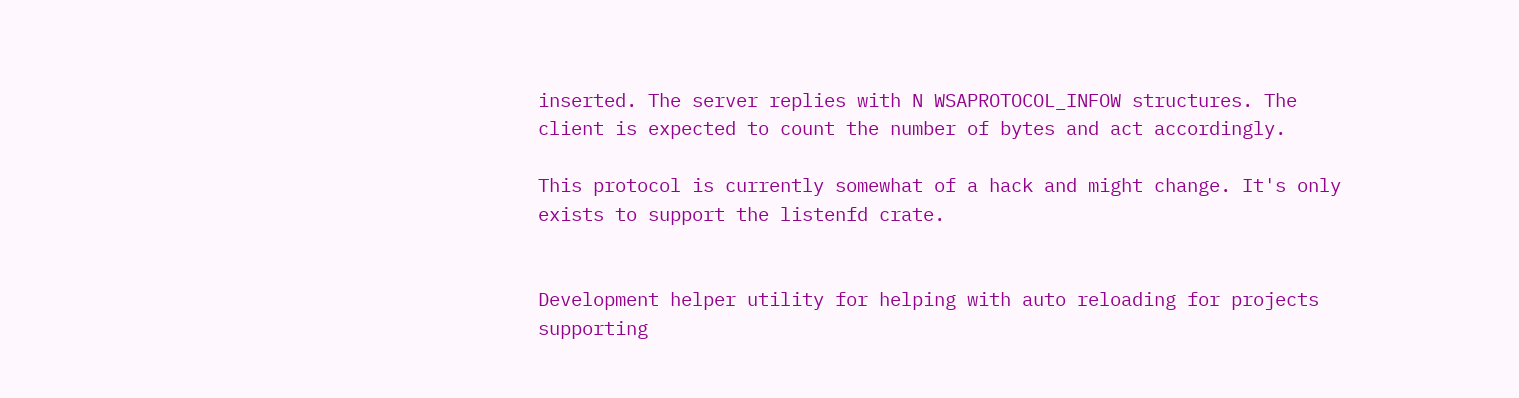inserted. The server replies with N WSAPROTOCOL_INFOW structures. The client is expected to count the number of bytes and act accordingly.

This protocol is currently somewhat of a hack and might change. It's only exists to support the listenfd crate.


Development helper utility for helping with auto reloading for projects supporting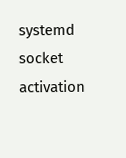systemd socket activation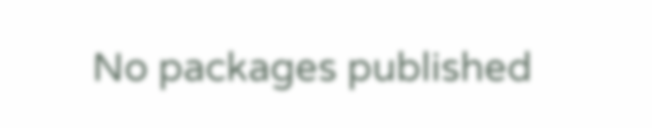No packages published